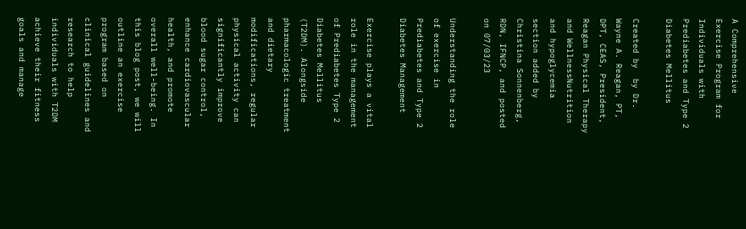A Comprehensive Exercise Program for Individuals with Prediabetes and Type 2 Diabetes Mellitus

Created by  by Dr. Wayne A. Reagan, PT, DPT, CEAS, President, Reagan Physical Therapy and WellnessNutrition and hypoglycemia section added by Christina Sonnenberg, RDN, IFNCP, and posted on 07/03/23

Understanding the role of exercise in Prediabetes and Type 2 Diabetes Management

Exercise plays a vital role in the management of Prediabetes Type 2 Diabetes Mellitus (T2DM). Alongside pharmacologic treatment and dietary modifications, regular physical activity can significantly improve blood sugar control, enhance cardiovascular health, and promote overall well-being. In this blog post, we will outline an exercise program based on clinical guidelines and research to help individuals with T2DM achieve their fitness goals and manage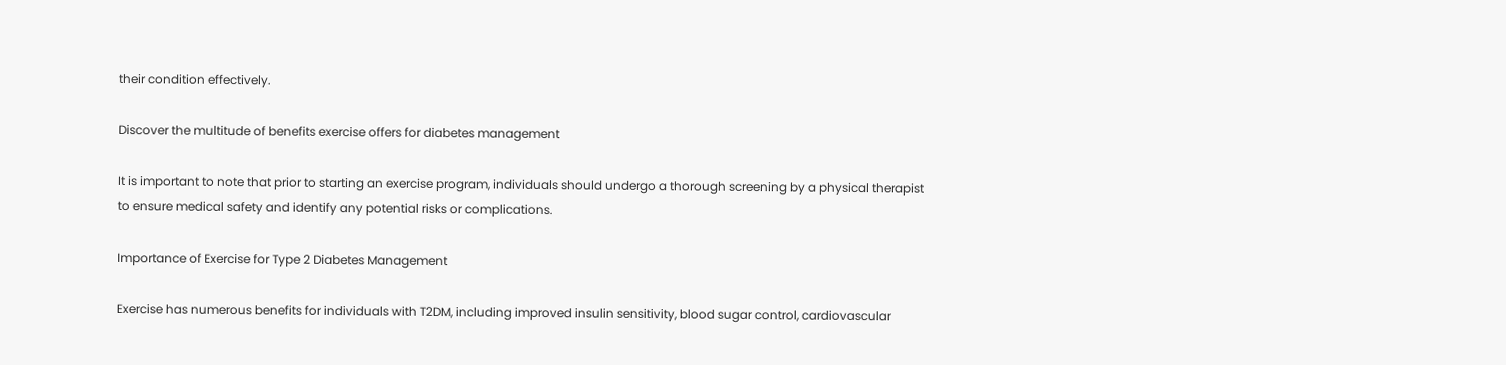their condition effectively.

Discover the multitude of benefits exercise offers for diabetes management

It is important to note that prior to starting an exercise program, individuals should undergo a thorough screening by a physical therapist to ensure medical safety and identify any potential risks or complications.

Importance of Exercise for Type 2 Diabetes Management

Exercise has numerous benefits for individuals with T2DM, including improved insulin sensitivity, blood sugar control, cardiovascular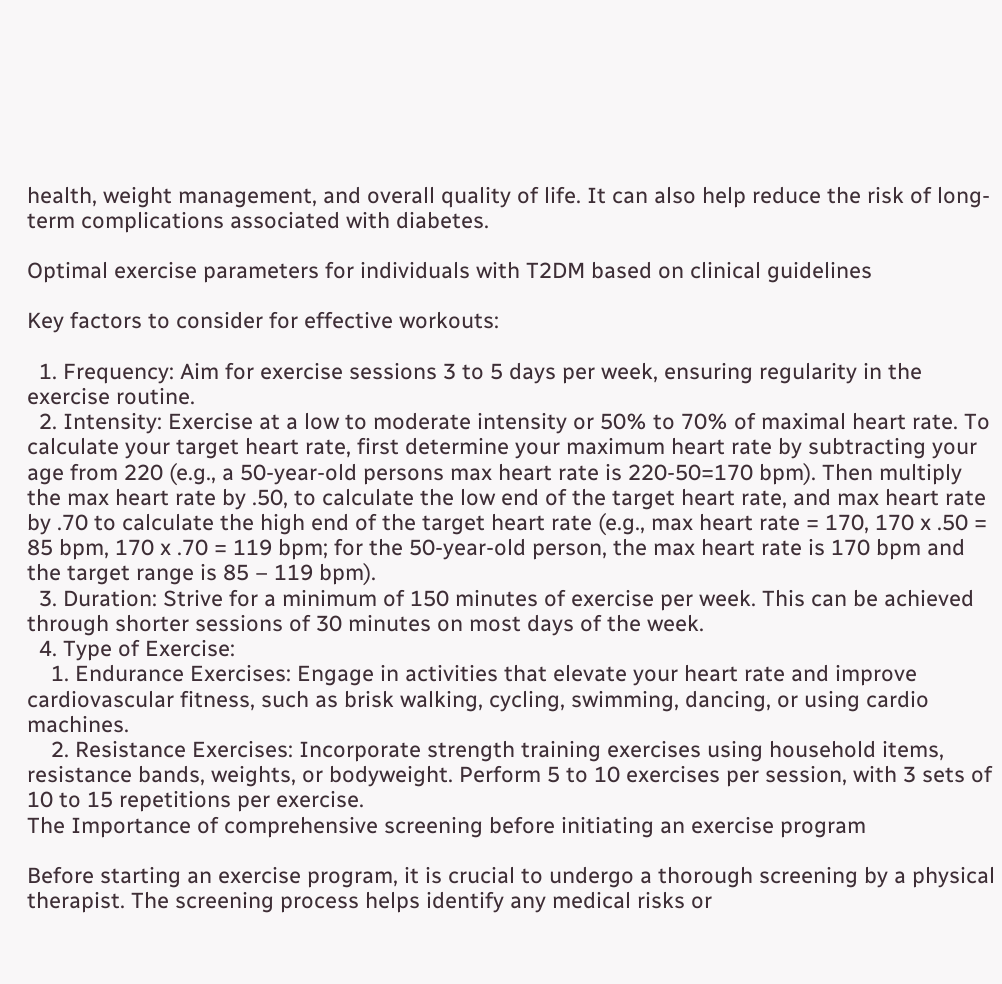health, weight management, and overall quality of life. It can also help reduce the risk of long-term complications associated with diabetes.

Optimal exercise parameters for individuals with T2DM based on clinical guidelines

Key factors to consider for effective workouts:

  1. Frequency: Aim for exercise sessions 3 to 5 days per week, ensuring regularity in the exercise routine.
  2. Intensity: Exercise at a low to moderate intensity or 50% to 70% of maximal heart rate. To calculate your target heart rate, first determine your maximum heart rate by subtracting your age from 220 (e.g., a 50-year-old persons max heart rate is 220-50=170 bpm). Then multiply the max heart rate by .50, to calculate the low end of the target heart rate, and max heart rate by .70 to calculate the high end of the target heart rate (e.g., max heart rate = 170, 170 x .50 = 85 bpm, 170 x .70 = 119 bpm; for the 50-year-old person, the max heart rate is 170 bpm and the target range is 85 – 119 bpm).
  3. Duration: Strive for a minimum of 150 minutes of exercise per week. This can be achieved through shorter sessions of 30 minutes on most days of the week.
  4. Type of Exercise:
    1. Endurance Exercises: Engage in activities that elevate your heart rate and improve cardiovascular fitness, such as brisk walking, cycling, swimming, dancing, or using cardio machines.
    2. Resistance Exercises: Incorporate strength training exercises using household items, resistance bands, weights, or bodyweight. Perform 5 to 10 exercises per session, with 3 sets of 10 to 15 repetitions per exercise.
The Importance of comprehensive screening before initiating an exercise program

Before starting an exercise program, it is crucial to undergo a thorough screening by a physical therapist. The screening process helps identify any medical risks or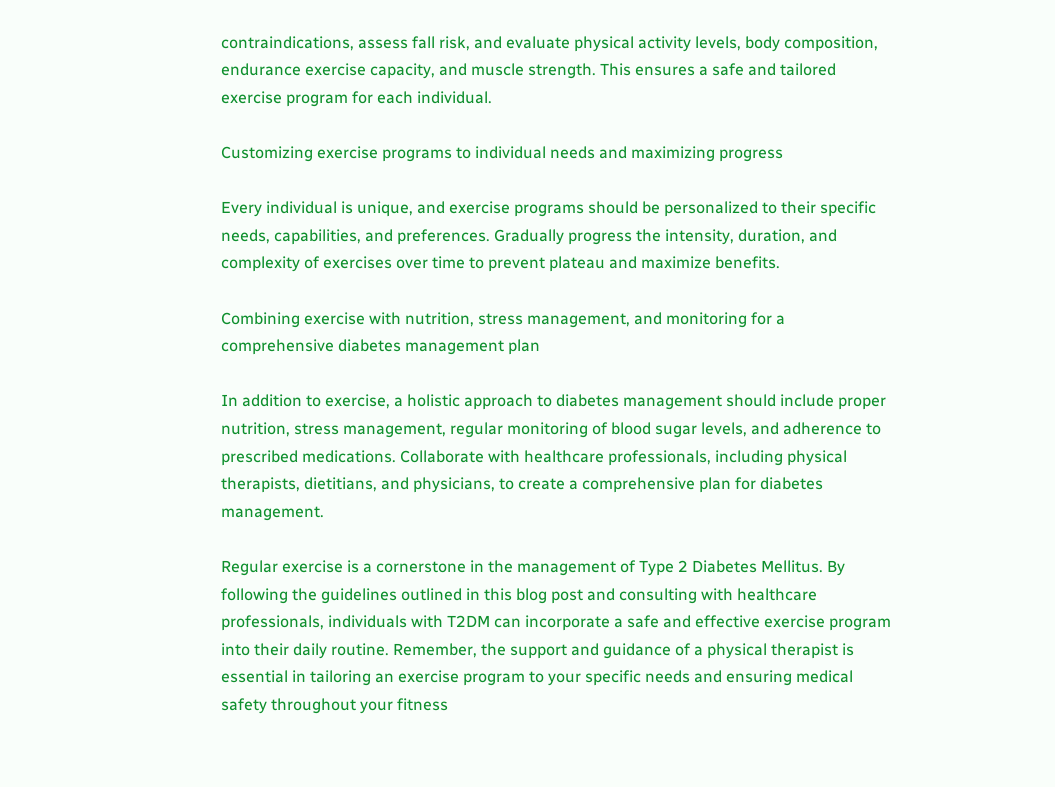contraindications, assess fall risk, and evaluate physical activity levels, body composition, endurance exercise capacity, and muscle strength. This ensures a safe and tailored exercise program for each individual.

Customizing exercise programs to individual needs and maximizing progress

Every individual is unique, and exercise programs should be personalized to their specific needs, capabilities, and preferences. Gradually progress the intensity, duration, and complexity of exercises over time to prevent plateau and maximize benefits.

Combining exercise with nutrition, stress management, and monitoring for a comprehensive diabetes management plan

In addition to exercise, a holistic approach to diabetes management should include proper nutrition, stress management, regular monitoring of blood sugar levels, and adherence to prescribed medications. Collaborate with healthcare professionals, including physical therapists, dietitians, and physicians, to create a comprehensive plan for diabetes management.

Regular exercise is a cornerstone in the management of Type 2 Diabetes Mellitus. By following the guidelines outlined in this blog post and consulting with healthcare professionals, individuals with T2DM can incorporate a safe and effective exercise program into their daily routine. Remember, the support and guidance of a physical therapist is essential in tailoring an exercise program to your specific needs and ensuring medical safety throughout your fitness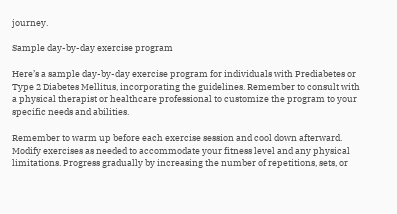journey.

Sample day-by-day exercise program

Here’s a sample day-by-day exercise program for individuals with Prediabetes or Type 2 Diabetes Mellitus, incorporating the guidelines. Remember to consult with a physical therapist or healthcare professional to customize the program to your specific needs and abilities.

Remember to warm up before each exercise session and cool down afterward. Modify exercises as needed to accommodate your fitness level and any physical limitations. Progress gradually by increasing the number of repetitions, sets, or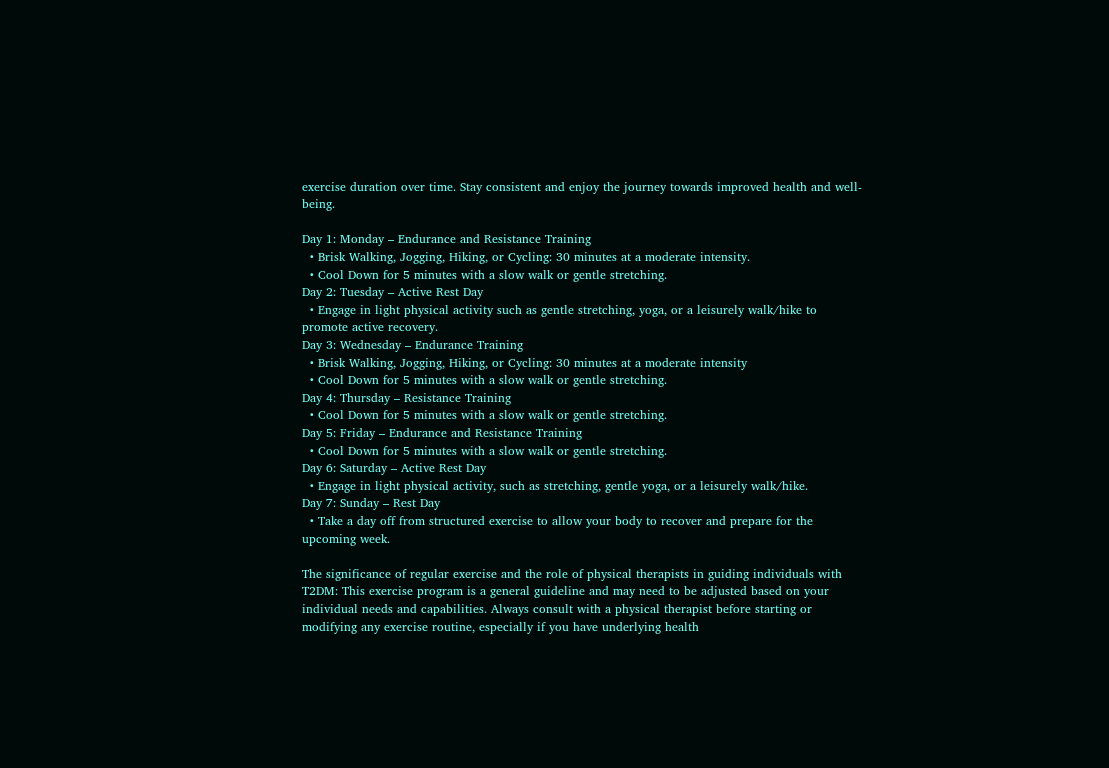exercise duration over time. Stay consistent and enjoy the journey towards improved health and well-being.

Day 1: Monday – Endurance and Resistance Training
  • Brisk Walking, Jogging, Hiking, or Cycling: 30 minutes at a moderate intensity.
  • Cool Down for 5 minutes with a slow walk or gentle stretching.
Day 2: Tuesday – Active Rest Day
  • Engage in light physical activity such as gentle stretching, yoga, or a leisurely walk/hike to promote active recovery.
Day 3: Wednesday – Endurance Training
  • Brisk Walking, Jogging, Hiking, or Cycling: 30 minutes at a moderate intensity
  • Cool Down for 5 minutes with a slow walk or gentle stretching.
Day 4: Thursday – Resistance Training
  • Cool Down for 5 minutes with a slow walk or gentle stretching.
Day 5: Friday – Endurance and Resistance Training
  • Cool Down for 5 minutes with a slow walk or gentle stretching.
Day 6: Saturday – Active Rest Day
  • Engage in light physical activity, such as stretching, gentle yoga, or a leisurely walk/hike.
Day 7: Sunday – Rest Day
  • Take a day off from structured exercise to allow your body to recover and prepare for the upcoming week.

The significance of regular exercise and the role of physical therapists in guiding individuals with T2DM: This exercise program is a general guideline and may need to be adjusted based on your individual needs and capabilities. Always consult with a physical therapist before starting or modifying any exercise routine, especially if you have underlying health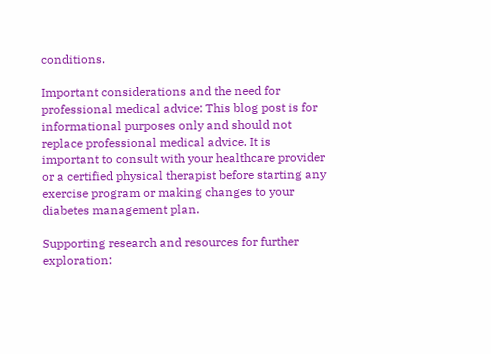conditions.

Important considerations and the need for professional medical advice: This blog post is for informational purposes only and should not replace professional medical advice. It is important to consult with your healthcare provider or a certified physical therapist before starting any exercise program or making changes to your diabetes management plan.

Supporting research and resources for further exploration: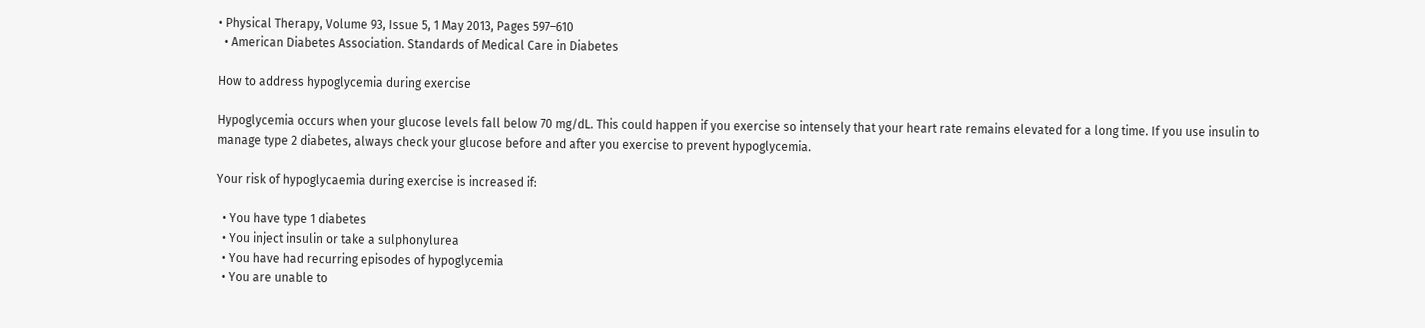• Physical Therapy, Volume 93, Issue 5, 1 May 2013, Pages 597–610
  • American Diabetes Association. Standards of Medical Care in Diabetes

How to address hypoglycemia during exercise

Hypoglycemia occurs when your glucose levels fall below 70 mg/dL. This could happen if you exercise so intensely that your heart rate remains elevated for a long time. If you use insulin to manage type 2 diabetes, always check your glucose before and after you exercise to prevent hypoglycemia.

Your risk of hypoglycaemia during exercise is increased if:

  • You have type 1 diabetes
  • You inject insulin or take a sulphonylurea
  • You have had recurring episodes of hypoglycemia
  • You are unable to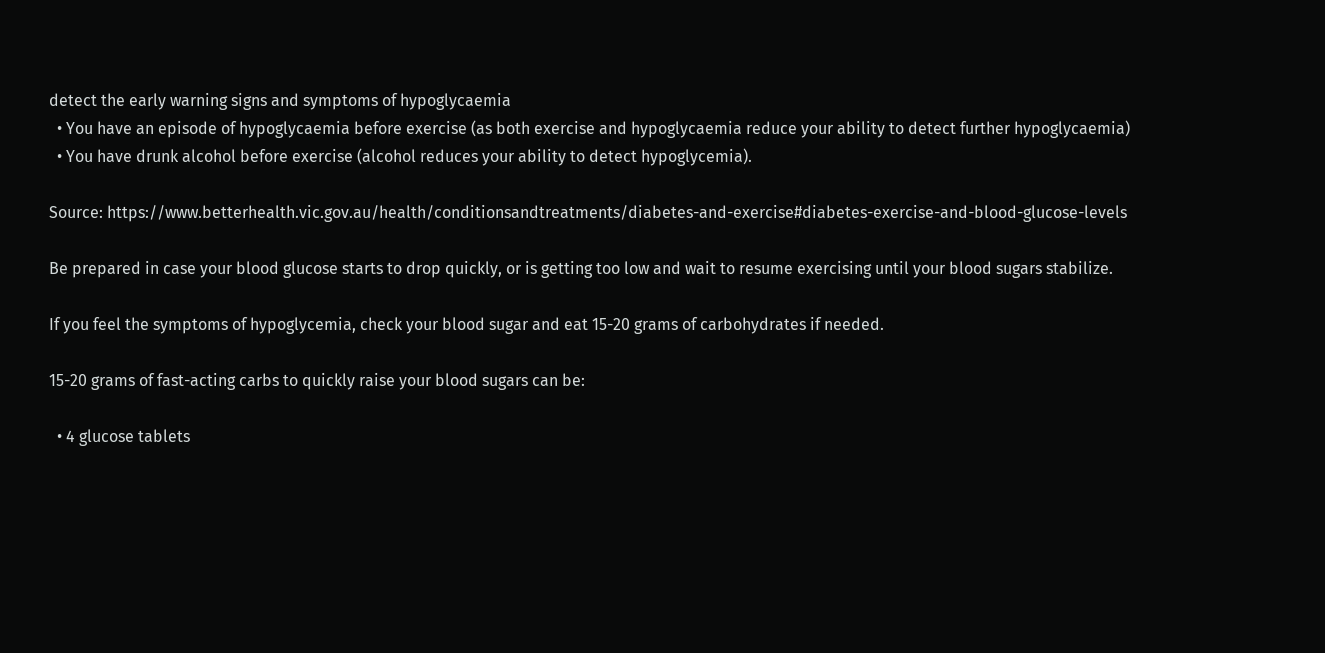detect the early warning signs and symptoms of hypoglycaemia
  • You have an episode of hypoglycaemia before exercise (as both exercise and hypoglycaemia reduce your ability to detect further hypoglycaemia)
  • You have drunk alcohol before exercise (alcohol reduces your ability to detect hypoglycemia).

Source: https://www.betterhealth.vic.gov.au/health/conditionsandtreatments/diabetes-and-exercise#diabetes-exercise-and-blood-glucose-levels

Be prepared in case your blood glucose starts to drop quickly, or is getting too low and wait to resume exercising until your blood sugars stabilize.

If you feel the symptoms of hypoglycemia, check your blood sugar and eat 15-20 grams of carbohydrates if needed.

15-20 grams of fast-acting carbs to quickly raise your blood sugars can be:

  • 4 glucose tablets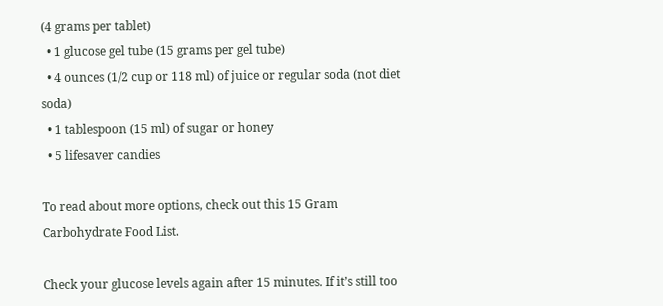(4 grams per tablet)
  • 1 glucose gel tube (15 grams per gel tube)
  • 4 ounces (1/2 cup or 118 ml) of juice or regular soda (not diet soda)
  • 1 tablespoon (15 ml) of sugar or honey
  • 5 lifesaver candies

To read about more options, check out this 15 Gram Carbohydrate Food List.

Check your glucose levels again after 15 minutes. If it’s still too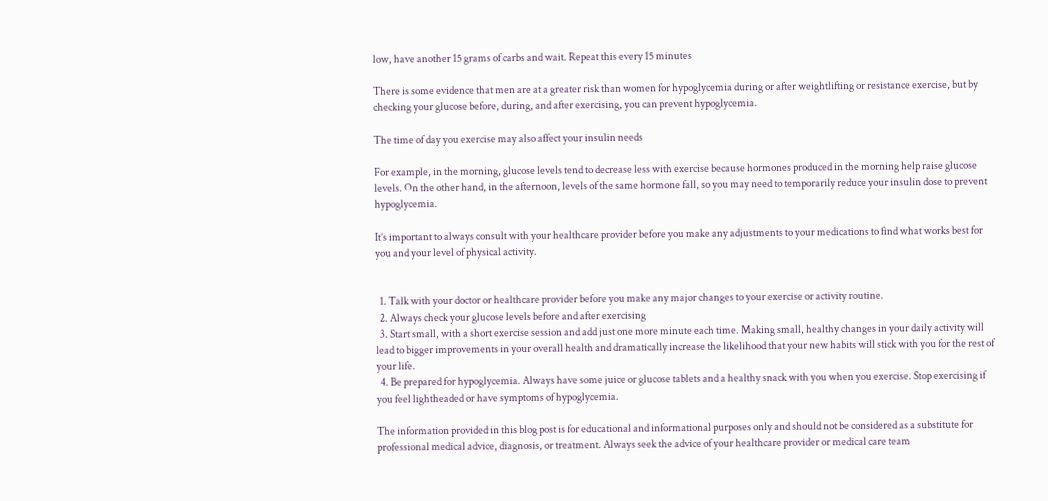low, have another 15 grams of carbs and wait. Repeat this every 15 minutes

There is some evidence that men are at a greater risk than women for hypoglycemia during or after weightlifting or resistance exercise, but by checking your glucose before, during, and after exercising, you can prevent hypoglycemia.

The time of day you exercise may also affect your insulin needs

For example, in the morning, glucose levels tend to decrease less with exercise because hormones produced in the morning help raise glucose levels. On the other hand, in the afternoon, levels of the same hormone fall, so you may need to temporarily reduce your insulin dose to prevent hypoglycemia.

It’s important to always consult with your healthcare provider before you make any adjustments to your medications to find what works best for you and your level of physical activity.


  1. Talk with your doctor or healthcare provider before you make any major changes to your exercise or activity routine.
  2. Always check your glucose levels before and after exercising
  3. Start small, with a short exercise session and add just one more minute each time. Making small, healthy changes in your daily activity will lead to bigger improvements in your overall health and dramatically increase the likelihood that your new habits will stick with you for the rest of your life.
  4. Be prepared for hypoglycemia. Always have some juice or glucose tablets and a healthy snack with you when you exercise. Stop exercising if you feel lightheaded or have symptoms of hypoglycemia.

The information provided in this blog post is for educational and informational purposes only and should not be considered as a substitute for professional medical advice, diagnosis, or treatment. Always seek the advice of your healthcare provider or medical care team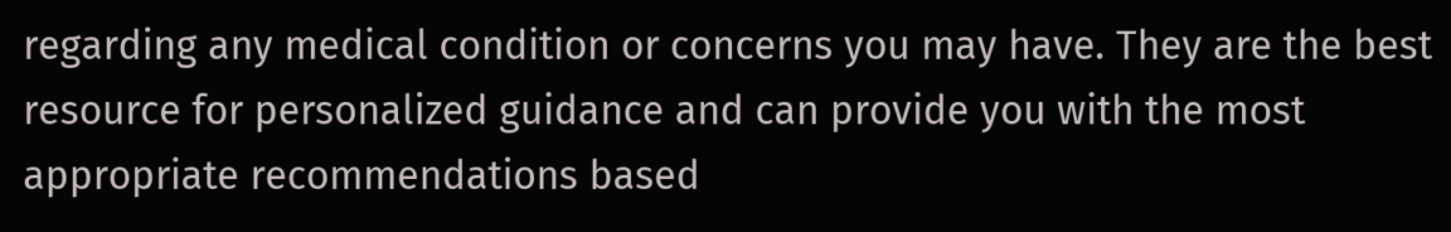regarding any medical condition or concerns you may have. They are the best resource for personalized guidance and can provide you with the most appropriate recommendations based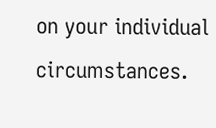on your individual circumstances.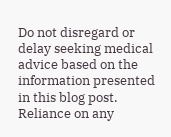Do not disregard or delay seeking medical advice based on the information presented in this blog post. Reliance on any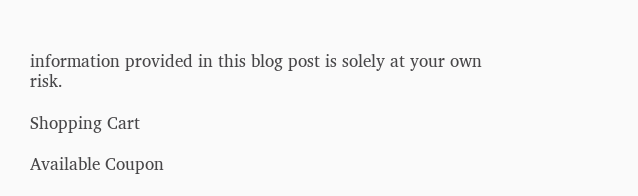information provided in this blog post is solely at your own risk.

Shopping Cart

Available Coupon